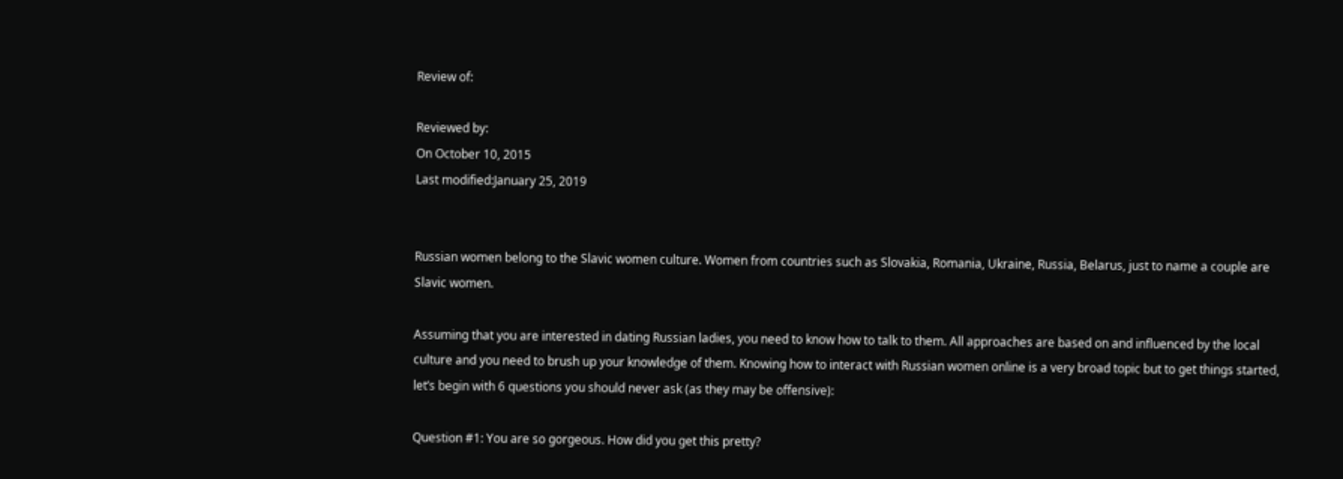Review of:

Reviewed by:
On October 10, 2015
Last modified:January 25, 2019


Russian women belong to the Slavic women culture. Women from countries such as Slovakia, Romania, Ukraine, Russia, Belarus, just to name a couple are Slavic women.

Assuming that you are interested in dating Russian ladies, you need to know how to talk to them. All approaches are based on and influenced by the local culture and you need to brush up your knowledge of them. Knowing how to interact with Russian women online is a very broad topic but to get things started, let’s begin with 6 questions you should never ask (as they may be offensive):

Question #1: You are so gorgeous. How did you get this pretty?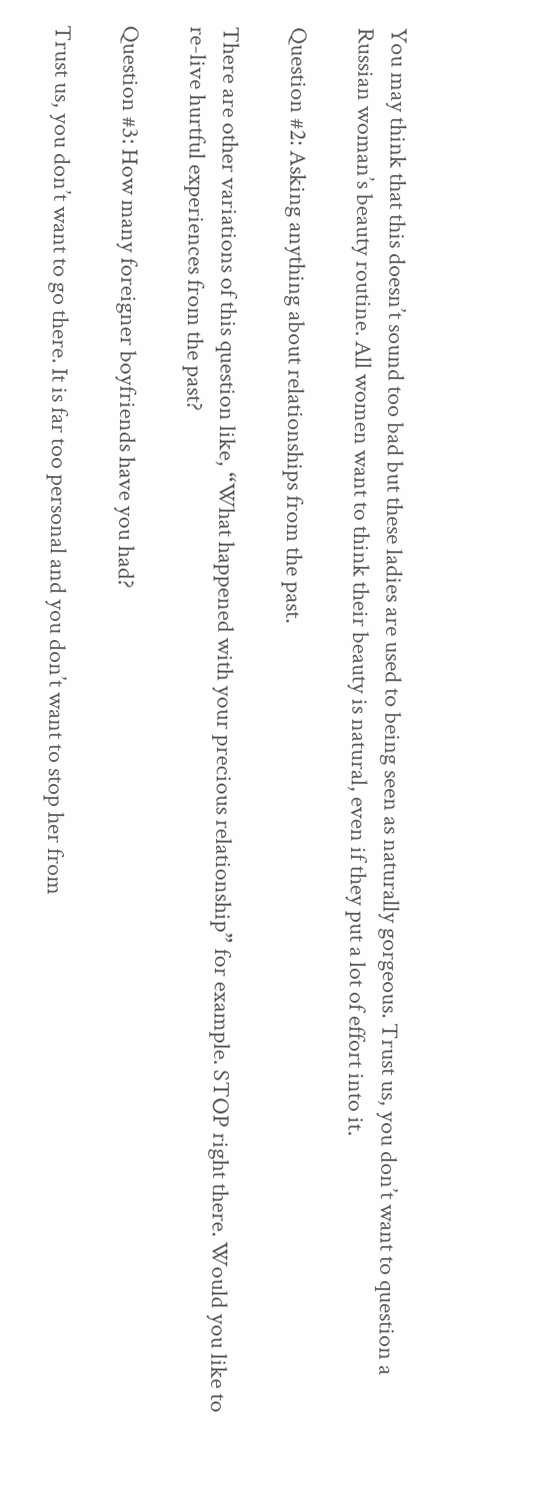You may think that this doesn’t sound too bad but these ladies are used to being seen as naturally gorgeous. Trust us, you don’t want to question a Russian woman’s beauty routine. All women want to think their beauty is natural, even if they put a lot of effort into it.

Question #2: Asking anything about relationships from the past.

There are other variations of this question like, “What happened with your precious relationship” for example. STOP right there. Would you like to re-live hurtful experiences from the past?

Question #3: How many foreigner boyfriends have you had?

Trust us, you don’t want to go there. It is far too personal and you don’t want to stop her from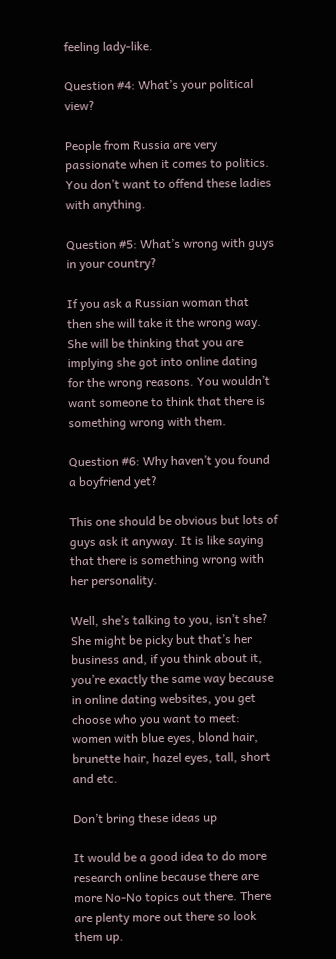feeling lady-like.

Question #4: What’s your political view?

People from Russia are very passionate when it comes to politics. You don’t want to offend these ladies with anything.

Question #5: What’s wrong with guys in your country?

If you ask a Russian woman that then she will take it the wrong way. She will be thinking that you are implying she got into online dating for the wrong reasons. You wouldn’t want someone to think that there is something wrong with them.

Question #6: Why haven’t you found a boyfriend yet?

This one should be obvious but lots of guys ask it anyway. It is like saying that there is something wrong with her personality.

Well, she’s talking to you, isn’t she? She might be picky but that’s her business and, if you think about it, you’re exactly the same way because in online dating websites, you get choose who you want to meet: women with blue eyes, blond hair, brunette hair, hazel eyes, tall, short and etc.

Don’t bring these ideas up

It would be a good idea to do more research online because there are more No-No topics out there. There are plenty more out there so look them up.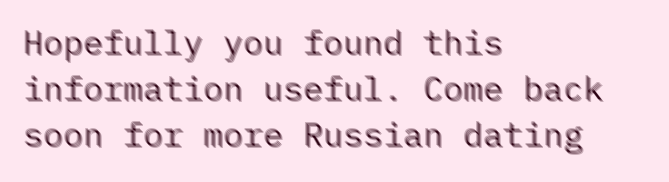Hopefully you found this information useful. Come back soon for more Russian dating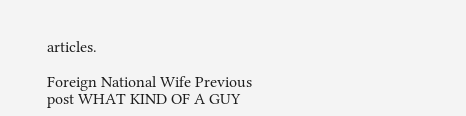articles.

Foreign National Wife Previous post WHAT KIND OF A GUY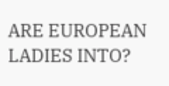ARE EUROPEAN LADIES INTO?